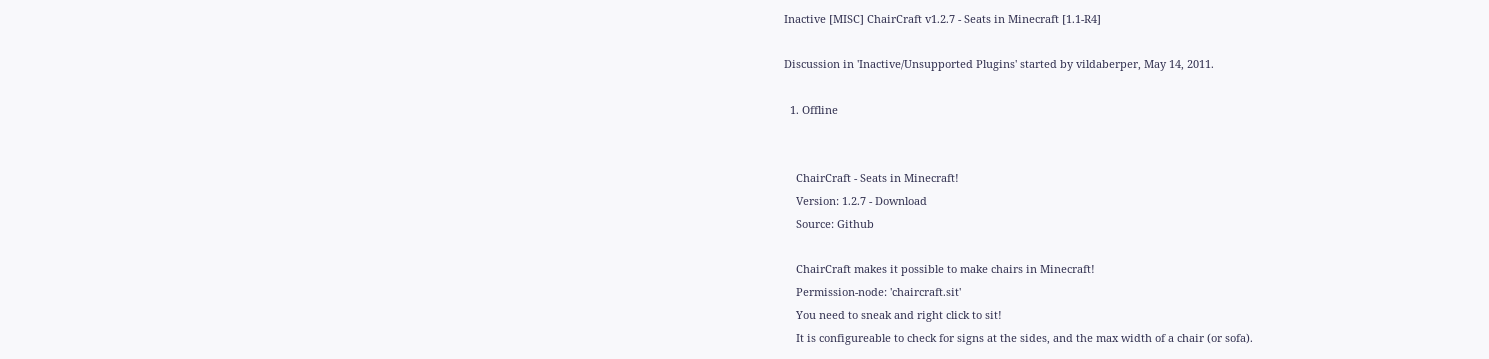Inactive [MISC] ChairCraft v1.2.7 - Seats in Minecraft [1.1-R4]

Discussion in 'Inactive/Unsupported Plugins' started by vildaberper, May 14, 2011.

  1. Offline


    ChairCraft - Seats in Minecraft!
    Version: 1.2.7 - Download
    Source: Github

    ChairCraft makes it possible to make chairs in Minecraft!
    Permission-node: 'chaircraft.sit'
    You need to sneak and right click to sit!
    It is configureable to check for signs at the sides, and the max width of a chair (or sofa).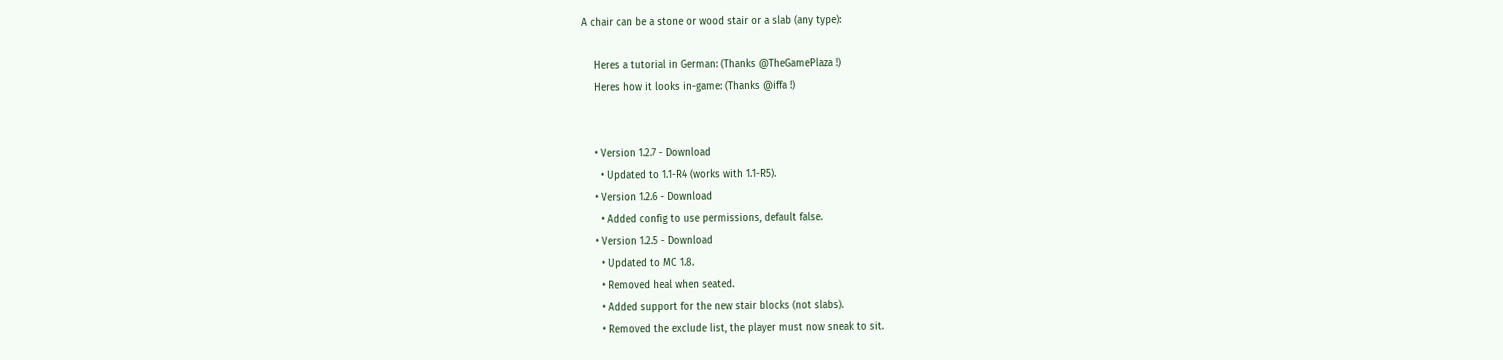A chair can be a stone or wood stair or a slab (any type):

    Heres a tutorial in German: (Thanks @TheGamePlaza !)
    Heres how it looks in-game: (Thanks @iffa !)


    • Version 1.2.7 - Download
      • Updated to 1.1-R4 (works with 1.1-R5).
    • Version 1.2.6 - Download
      • Added config to use permissions, default false.
    • Version 1.2.5 - Download
      • Updated to MC 1.8.
      • Removed heal when seated.
      • Added support for the new stair blocks (not slabs).
      • Removed the exclude list, the player must now sneak to sit.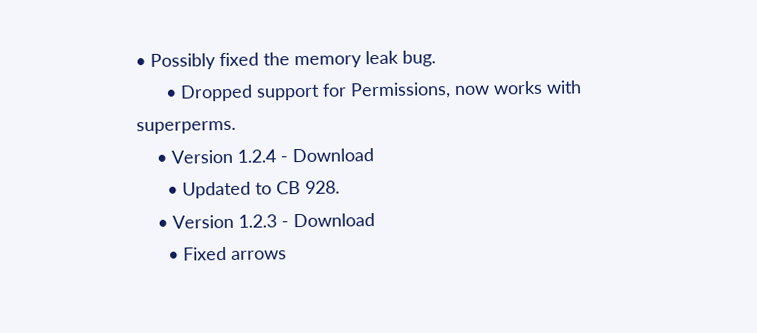• Possibly fixed the memory leak bug.
      • Dropped support for Permissions, now works with superperms.
    • Version 1.2.4 - Download
      • Updated to CB 928.
    • Version 1.2.3 - Download
      • Fixed arrows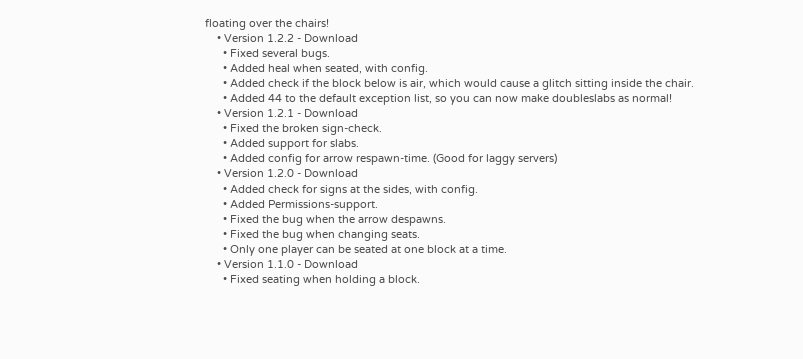floating over the chairs!
    • Version 1.2.2 - Download
      • Fixed several bugs.
      • Added heal when seated, with config.
      • Added check if the block below is air, which would cause a glitch sitting inside the chair.
      • Added 44 to the default exception list, so you can now make doubleslabs as normal!
    • Version 1.2.1 - Download
      • Fixed the broken sign-check.
      • Added support for slabs.
      • Added config for arrow respawn-time. (Good for laggy servers)
    • Version 1.2.0 - Download
      • Added check for signs at the sides, with config.
      • Added Permissions-support.
      • Fixed the bug when the arrow despawns.
      • Fixed the bug when changing seats.
      • Only one player can be seated at one block at a time.
    • Version 1.1.0 - Download
      • Fixed seating when holding a block.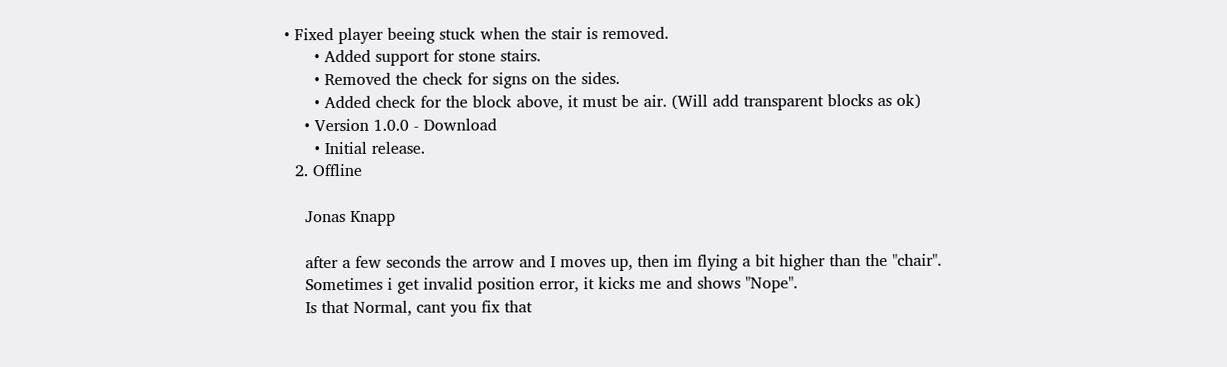• Fixed player beeing stuck when the stair is removed.
      • Added support for stone stairs.
      • Removed the check for signs on the sides.
      • Added check for the block above, it must be air. (Will add transparent blocks as ok)
    • Version 1.0.0 - Download
      • Initial release.
  2. Offline

    Jonas Knapp

    after a few seconds the arrow and I moves up, then im flying a bit higher than the "chair".
    Sometimes i get invalid position error, it kicks me and shows "Nope".
    Is that Normal, cant you fix that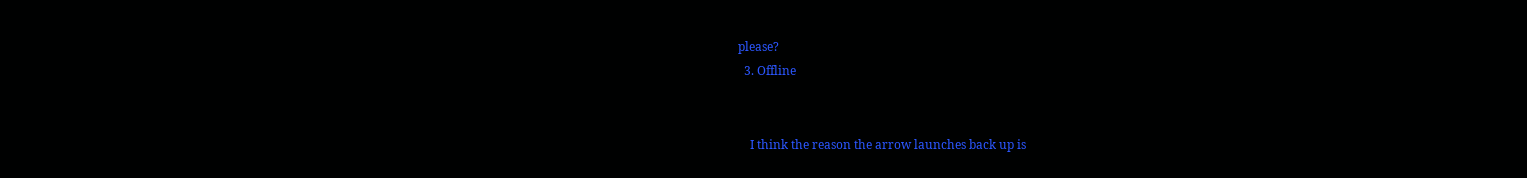please?
  3. Offline


    I think the reason the arrow launches back up is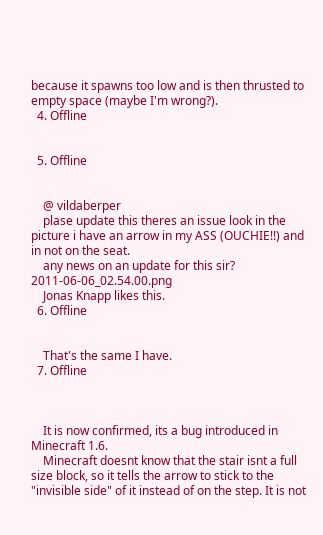because it spawns too low and is then thrusted to empty space (maybe I'm wrong?).
  4. Offline


  5. Offline


    @ vildaberper
    plase update this theres an issue look in the picture i have an arrow in my ASS (OUCHIE!!) and in not on the seat.
    any news on an update for this sir? 2011-06-06_02.54.00.png
    Jonas Knapp likes this.
  6. Offline


    That's the same I have.
  7. Offline



    It is now confirmed, its a bug introduced in Minecraft 1.6.
    Minecraft doesnt know that the stair isnt a full size block, so it tells the arrow to stick to the "invisible side" of it instead of on the step. It is not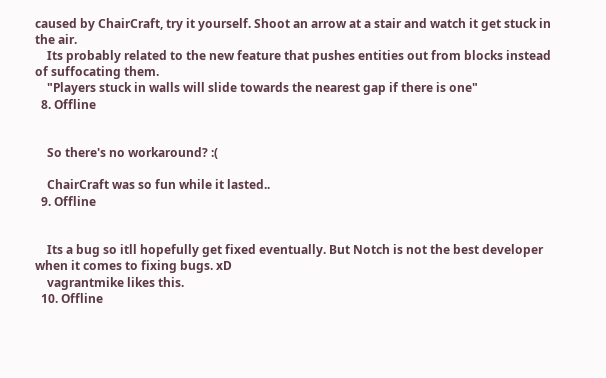caused by ChairCraft, try it yourself. Shoot an arrow at a stair and watch it get stuck in the air.
    Its probably related to the new feature that pushes entities out from blocks instead of suffocating them.
    "Players stuck in walls will slide towards the nearest gap if there is one"
  8. Offline


    So there's no workaround? :(

    ChairCraft was so fun while it lasted..
  9. Offline


    Its a bug so itll hopefully get fixed eventually. But Notch is not the best developer when it comes to fixing bugs. xD
    vagrantmike likes this.
  10. Offline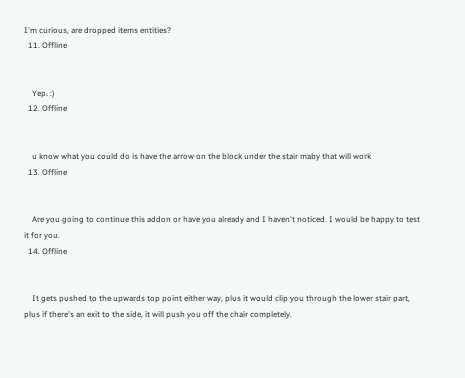I'm curious, are dropped items entities?
  11. Offline


    Yep. :)
  12. Offline


    u know what you could do is have the arrow on the block under the stair maby that will work
  13. Offline


    Are you going to continue this addon or have you already and I haven't noticed. I would be happy to test it for you.
  14. Offline


    It gets pushed to the upwards top point either way, plus it would clip you through the lower stair part, plus if there's an exit to the side, it will push you off the chair completely.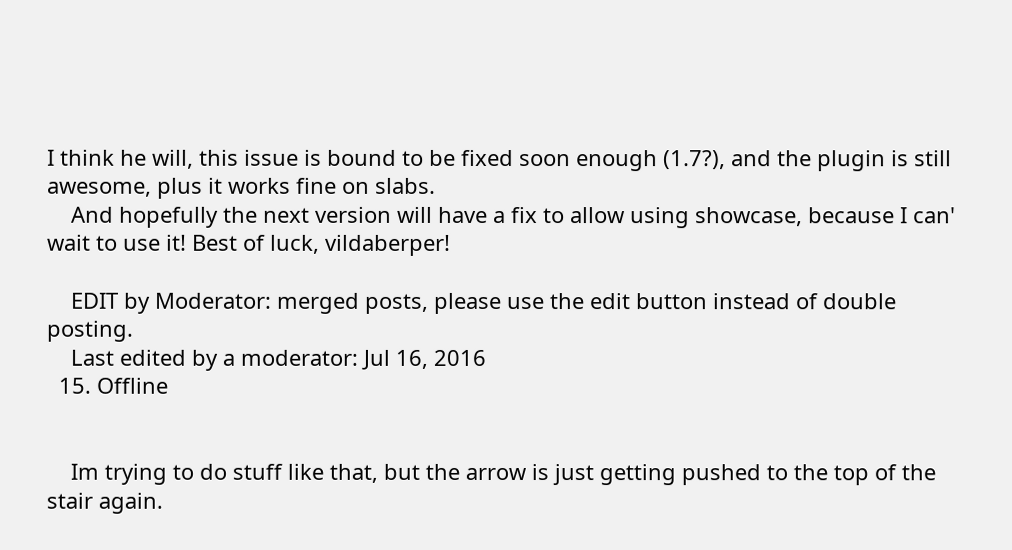I think he will, this issue is bound to be fixed soon enough (1.7?), and the plugin is still awesome, plus it works fine on slabs.
    And hopefully the next version will have a fix to allow using showcase, because I can' wait to use it! Best of luck, vildaberper!

    EDIT by Moderator: merged posts, please use the edit button instead of double posting.
    Last edited by a moderator: Jul 16, 2016
  15. Offline


    Im trying to do stuff like that, but the arrow is just getting pushed to the top of the stair again.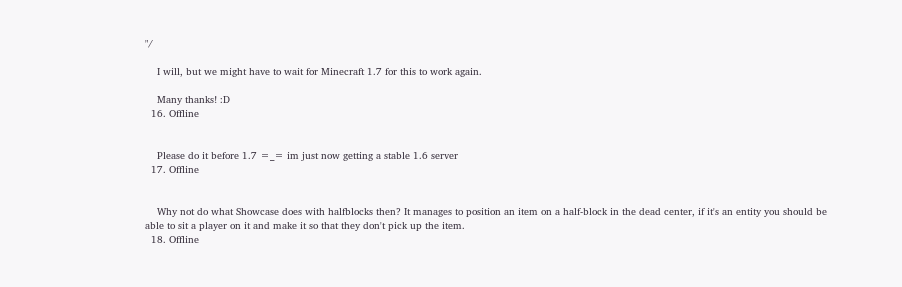"/

    I will, but we might have to wait for Minecraft 1.7 for this to work again.

    Many thanks! :D
  16. Offline


    Please do it before 1.7 =_= im just now getting a stable 1.6 server
  17. Offline


    Why not do what Showcase does with halfblocks then? It manages to position an item on a half-block in the dead center, if it's an entity you should be able to sit a player on it and make it so that they don't pick up the item.
  18. Offline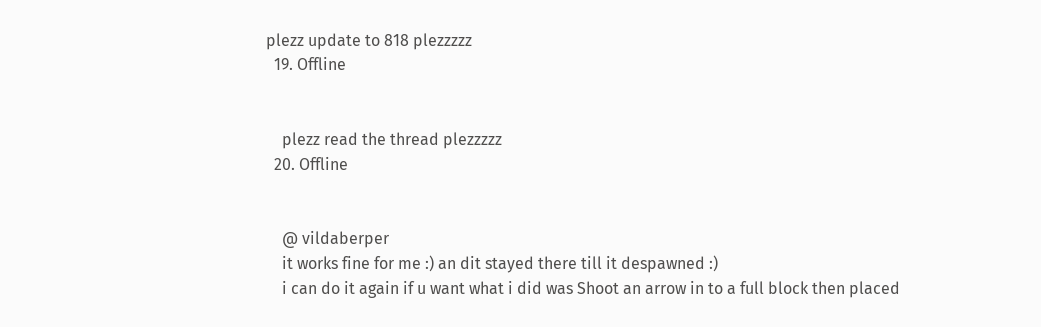plezz update to 818 plezzzzz
  19. Offline


    plezz read the thread plezzzzz
  20. Offline


    @ vildaberper
    it works fine for me :) an dit stayed there till it despawned :)
    i can do it again if u want what i did was Shoot an arrow in to a full block then placed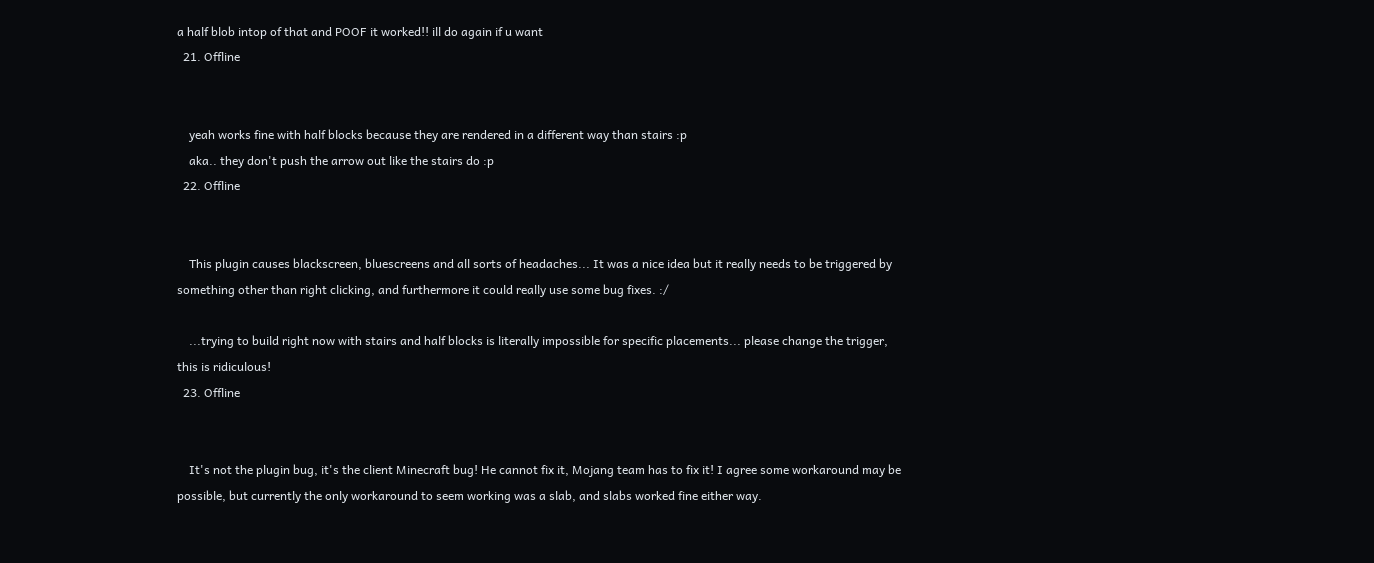a half blob intop of that and POOF it worked!! ill do again if u want
  21. Offline


    yeah works fine with half blocks because they are rendered in a different way than stairs :p
    aka.. they don't push the arrow out like the stairs do :p
  22. Offline


    This plugin causes blackscreen, bluescreens and all sorts of headaches... It was a nice idea but it really needs to be triggered by something other than right clicking, and furthermore it could really use some bug fixes. :/

    ...trying to build right now with stairs and half blocks is literally impossible for specific placements... please change the trigger, this is ridiculous!
  23. Offline


    It's not the plugin bug, it's the client Minecraft bug! He cannot fix it, Mojang team has to fix it! I agree some workaround may be possible, but currently the only workaround to seem working was a slab, and slabs worked fine either way.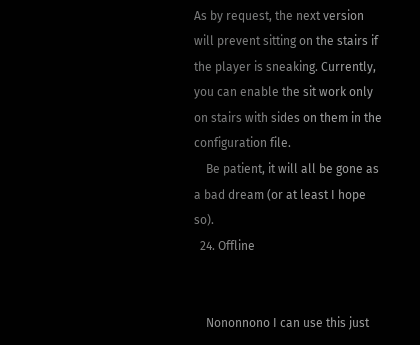As by request, the next version will prevent sitting on the stairs if the player is sneaking. Currently, you can enable the sit work only on stairs with sides on them in the configuration file.
    Be patient, it will all be gone as a bad dream (or at least I hope so).
  24. Offline


    Nononnono I can use this just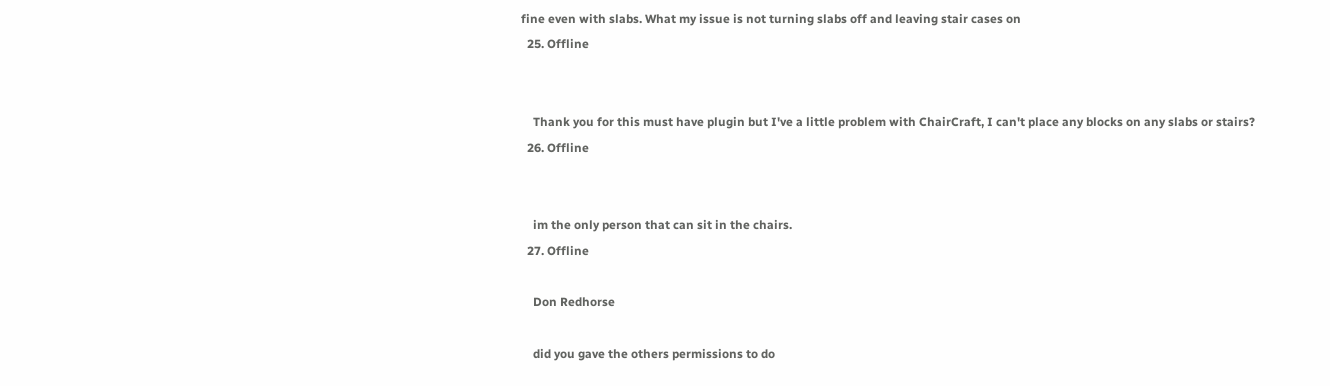fine even with slabs. What my issue is not turning slabs off and leaving stair cases on
  25. Offline


    Thank you for this must have plugin but I've a little problem with ChairCraft, I can't place any blocks on any slabs or stairs?
  26. Offline


    im the only person that can sit in the chairs.
  27. Offline

    Don Redhorse

    did you gave the others permissions to do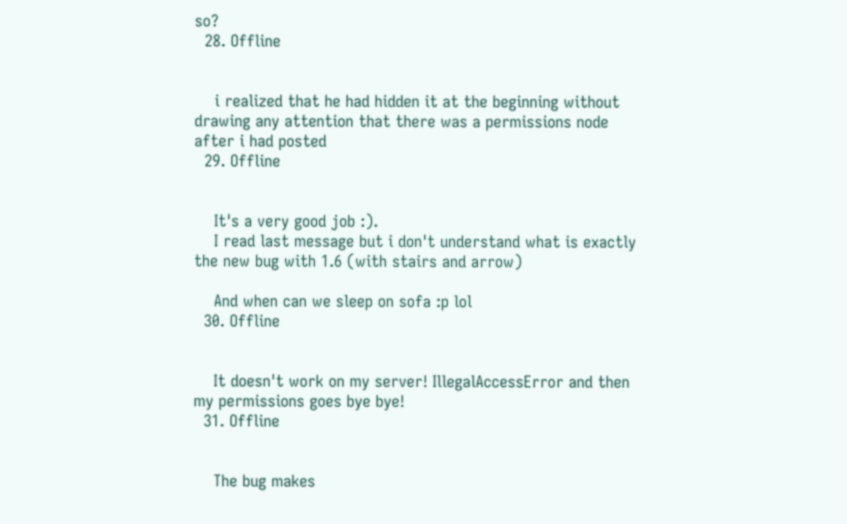so?
  28. Offline


    i realized that he had hidden it at the beginning without drawing any attention that there was a permissions node after i had posted
  29. Offline


    It's a very good job :).
    I read last message but i don't understand what is exactly the new bug with 1.6 (with stairs and arrow)

    And when can we sleep on sofa :p lol
  30. Offline


    It doesn't work on my server! IllegalAccessError and then my permissions goes bye bye!
  31. Offline


    The bug makes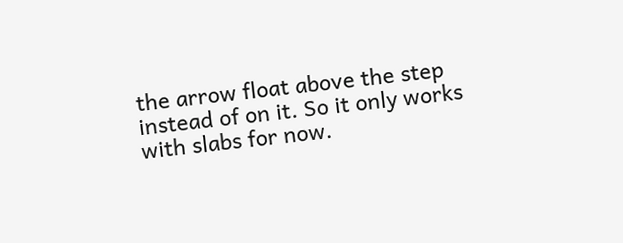the arrow float above the step instead of on it. So it only works with slabs for now.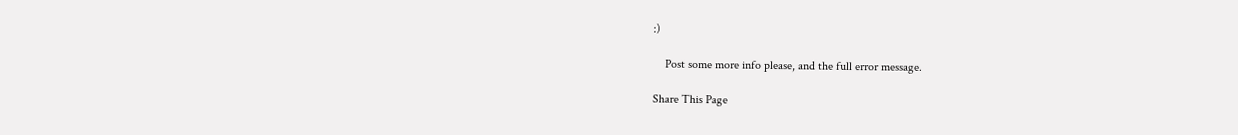:)

    Post some more info please, and the full error message.

Share This Page